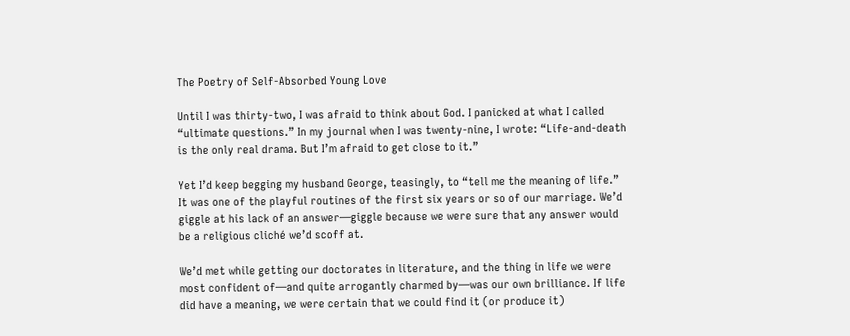The Poetry of Self-Absorbed Young Love

Until I was thirty-two, I was afraid to think about God. I panicked at what I called “ultimate questions.” In my journal when I was twenty-nine, I wrote: “Life-and-death is the only real drama. But I’m afraid to get close to it.”

Yet I’d keep begging my husband George, teasingly, to “tell me the meaning of life.” It was one of the playful routines of the first six years or so of our marriage. We’d giggle at his lack of an answer—giggle because we were sure that any answer would be a religious cliché we’d scoff at.

We’d met while getting our doctorates in literature, and the thing in life we were most confident of—and quite arrogantly charmed by—was our own brilliance. If life did have a meaning, we were certain that we could find it (or produce it)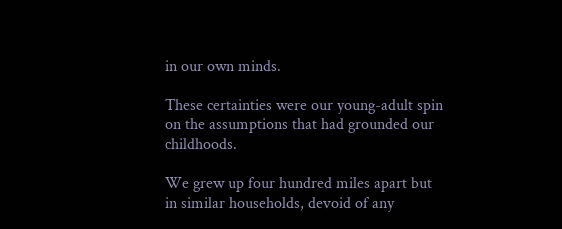in our own minds.

These certainties were our young-adult spin on the assumptions that had grounded our childhoods.

We grew up four hundred miles apart but in similar households, devoid of any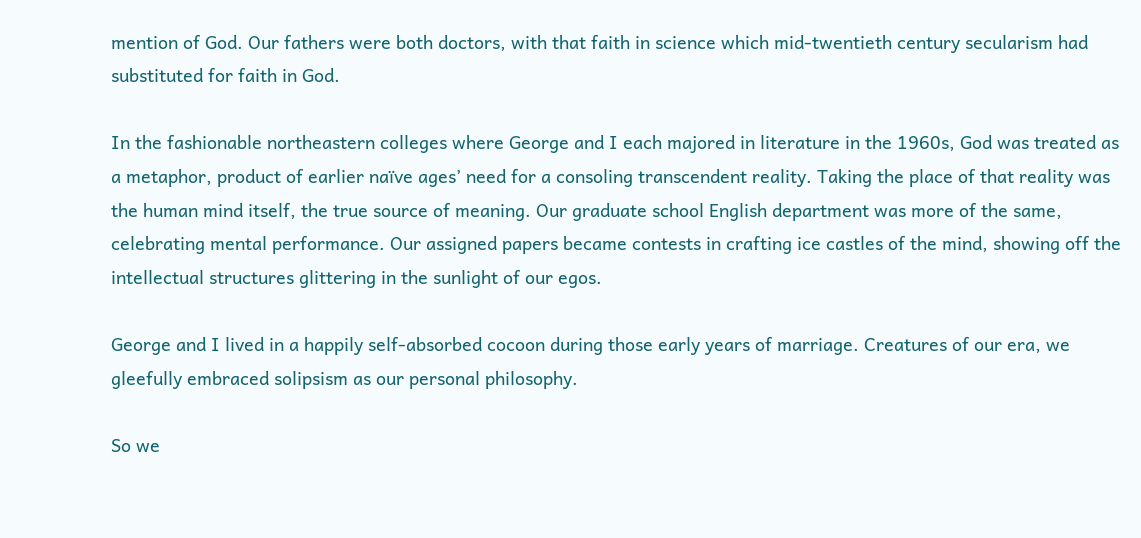mention of God. Our fathers were both doctors, with that faith in science which mid-twentieth century secularism had substituted for faith in God.

In the fashionable northeastern colleges where George and I each majored in literature in the 1960s, God was treated as a metaphor, product of earlier naïve ages’ need for a consoling transcendent reality. Taking the place of that reality was the human mind itself, the true source of meaning. Our graduate school English department was more of the same, celebrating mental performance. Our assigned papers became contests in crafting ice castles of the mind, showing off the intellectual structures glittering in the sunlight of our egos.

George and I lived in a happily self-absorbed cocoon during those early years of marriage. Creatures of our era, we gleefully embraced solipsism as our personal philosophy.

So we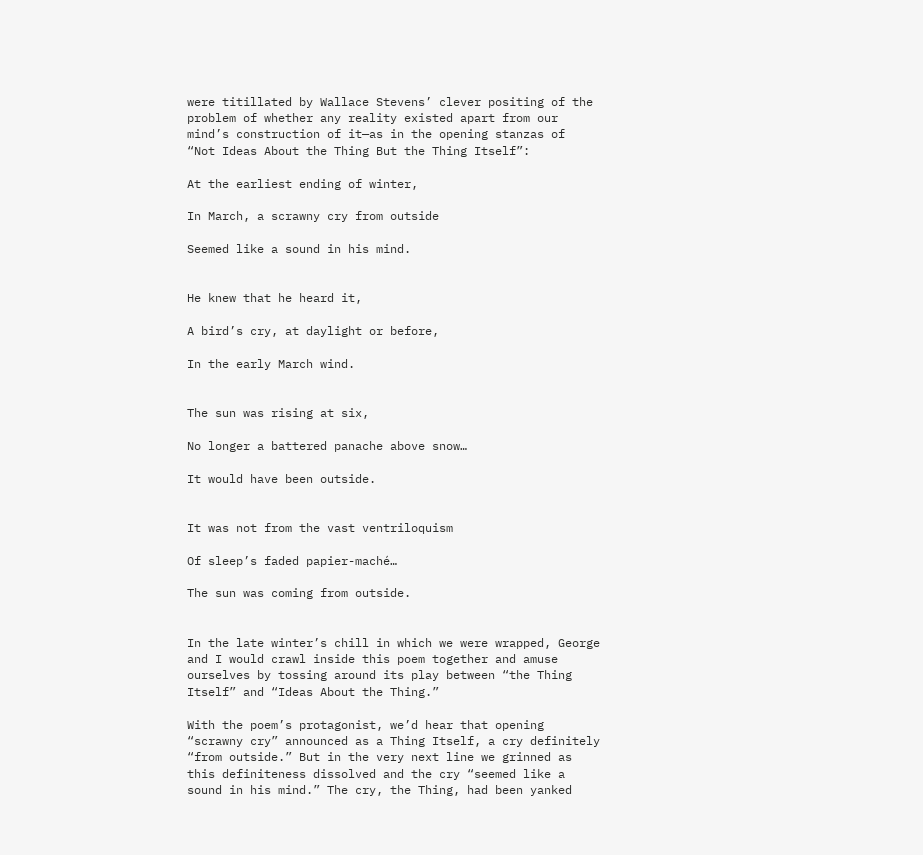were titillated by Wallace Stevens’ clever positing of the problem of whether any reality existed apart from our mind’s construction of it—as in the opening stanzas of  “Not Ideas About the Thing But the Thing Itself”:

At the earliest ending of winter,

In March, a scrawny cry from outside

Seemed like a sound in his mind.


He knew that he heard it,

A bird’s cry, at daylight or before,

In the early March wind.


The sun was rising at six,

No longer a battered panache above snow…

It would have been outside.


It was not from the vast ventriloquism

Of sleep’s faded papier-maché…

The sun was coming from outside.


In the late winter’s chill in which we were wrapped, George and I would crawl inside this poem together and amuse ourselves by tossing around its play between “the Thing Itself” and “Ideas About the Thing.”

With the poem’s protagonist, we’d hear that opening “scrawny cry” announced as a Thing Itself, a cry definitely “from outside.” But in the very next line we grinned as this definiteness dissolved and the cry “seemed like a sound in his mind.” The cry, the Thing, had been yanked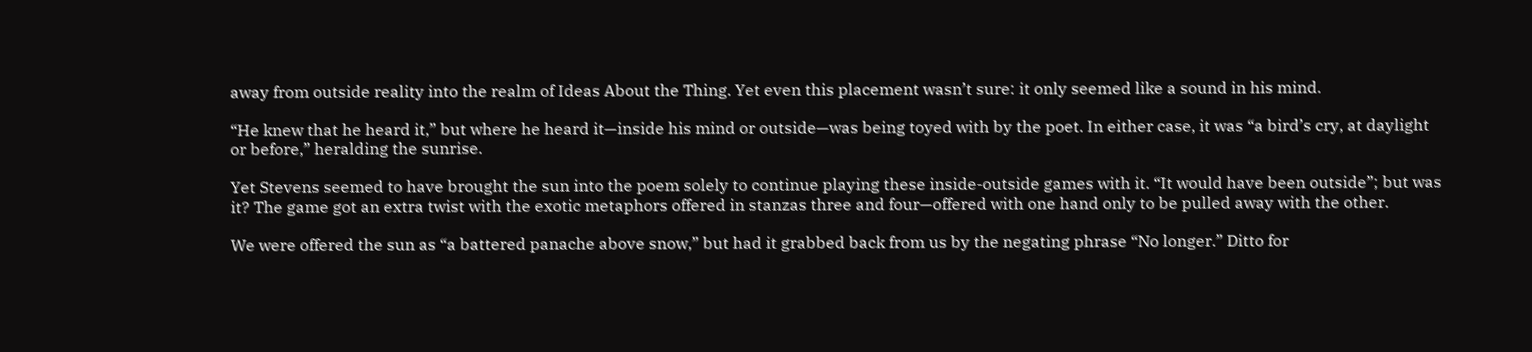away from outside reality into the realm of Ideas About the Thing. Yet even this placement wasn’t sure: it only seemed like a sound in his mind.

“He knew that he heard it,” but where he heard it—inside his mind or outside—was being toyed with by the poet. In either case, it was “a bird’s cry, at daylight or before,” heralding the sunrise.

Yet Stevens seemed to have brought the sun into the poem solely to continue playing these inside-outside games with it. “It would have been outside”; but was it? The game got an extra twist with the exotic metaphors offered in stanzas three and four—offered with one hand only to be pulled away with the other.

We were offered the sun as “a battered panache above snow,” but had it grabbed back from us by the negating phrase “No longer.” Ditto for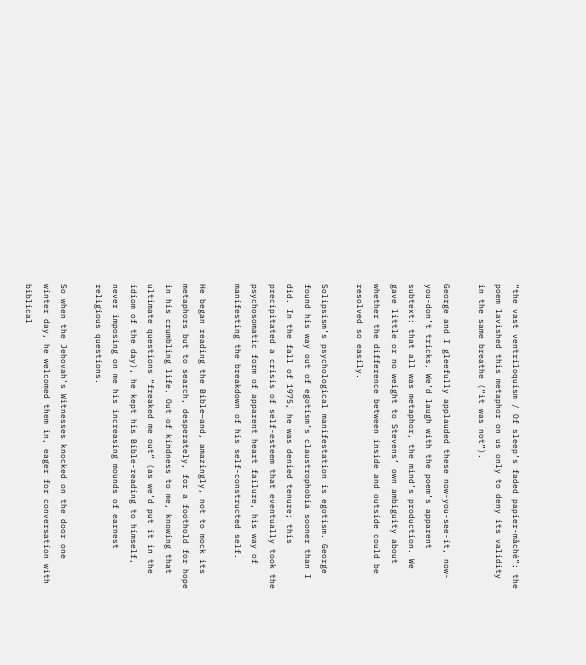“the vast ventriloquism / Of sleep’s faded papier-måché”: the poem lavished this metaphor on us only to deny its validity in the same breathe (“it was not”).

George and I gleefully applauded these now-you-see-it, now-you-don’t tricks. We’d laugh with the poem’s apparent subtext: that all was metaphor, the mind’s production. We gave little or no weight to Stevens’ own ambiguity about whether the difference between inside and outside could be resolved so easily.

Solipsism’s psychological manifestation is egotism. George found his way out of egotism’s claustrophobia sooner than I did. In the fall of 1975, he was denied tenure; this precipitated a crisis of self-esteem that eventually took the psychosomatic form of apparent heart failure, his way of manifesting the breakdown of his self-constructed self.

He began reading the Bible—and, amazingly, not to mock its metaphors but to search, desperately, for a foothold for hope in his crumbling life. Out of kindness to me, knowing that ultimate questions “freaked me out” (as we’d put it in the idiom of the day), he kept his Bible-reading to himself, never imposing on me his increasing mounds of earnest religious questions.

So when the Jehovah’s Witnesses knocked on the door one winter day, he welcomed them in, eager for conversation with biblical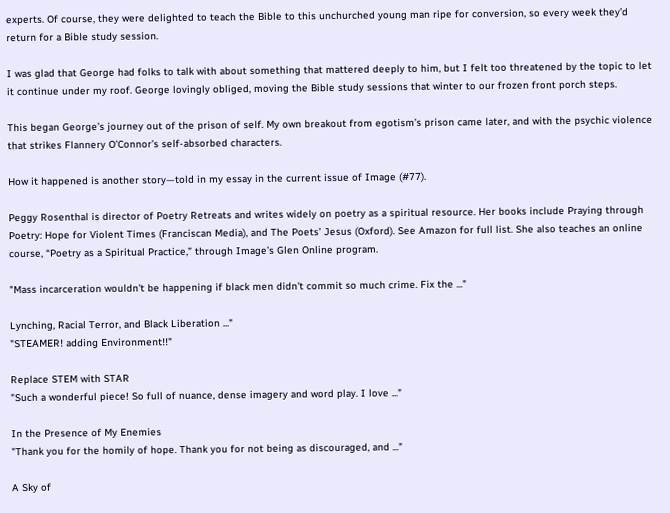experts. Of course, they were delighted to teach the Bible to this unchurched young man ripe for conversion, so every week they’d return for a Bible study session.

I was glad that George had folks to talk with about something that mattered deeply to him, but I felt too threatened by the topic to let it continue under my roof. George lovingly obliged, moving the Bible study sessions that winter to our frozen front porch steps.

This began George’s journey out of the prison of self. My own breakout from egotism’s prison came later, and with the psychic violence that strikes Flannery O’Connor’s self-absorbed characters.

How it happened is another story—told in my essay in the current issue of Image (#77).

Peggy Rosenthal is director of Poetry Retreats and writes widely on poetry as a spiritual resource. Her books include Praying through Poetry: Hope for Violent Times (Franciscan Media), and The Poets’ Jesus (Oxford). See Amazon for full list. She also teaches an online course, “Poetry as a Spiritual Practice,” through Image’s Glen Online program.

"Mass incarceration wouldn't be happening if black men didn't commit so much crime. Fix the ..."

Lynching, Racial Terror, and Black Liberation ..."
"STEAMER! adding Environment!!"

Replace STEM with STAR
"Such a wonderful piece! So full of nuance, dense imagery and word play. I love ..."

In the Presence of My Enemies
"Thank you for the homily of hope. Thank you for not being as discouraged, and ..."

A Sky of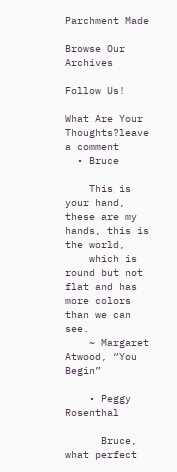Parchment Made

Browse Our Archives

Follow Us!

What Are Your Thoughts?leave a comment
  • Bruce

    This is your hand, these are my hands, this is the world,
    which is round but not flat and has more colors than we can see.
    ~ Margaret Atwood, “You Begin”

    • Peggy Rosenthal

      Bruce, what perfect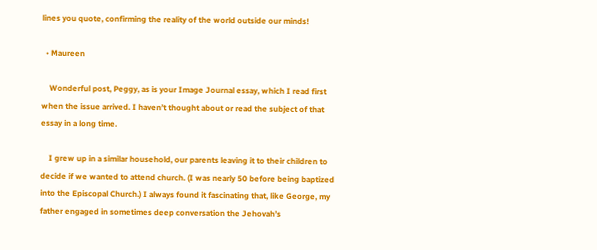lines you quote, confirming the reality of the world outside our minds!

  • Maureen

    Wonderful post, Peggy, as is your Image Journal essay, which I read first when the issue arrived. I haven’t thought about or read the subject of that essay in a long time.

    I grew up in a similar household, our parents leaving it to their children to decide if we wanted to attend church. (I was nearly 50 before being baptized into the Episcopal Church.) I always found it fascinating that, like George, my father engaged in sometimes deep conversation the Jehovah’s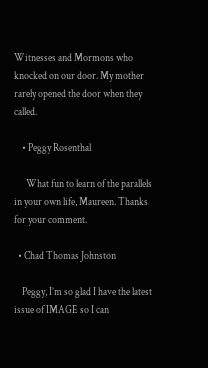Witnesses and Mormons who knocked on our door. My mother rarely opened the door when they called.

    • Peggy Rosenthal

      What fun to learn of the parallels in your own life, Maureen. Thanks for your comment.

  • Chad Thomas Johnston

    Peggy, I’m so glad I have the latest issue of IMAGE so I can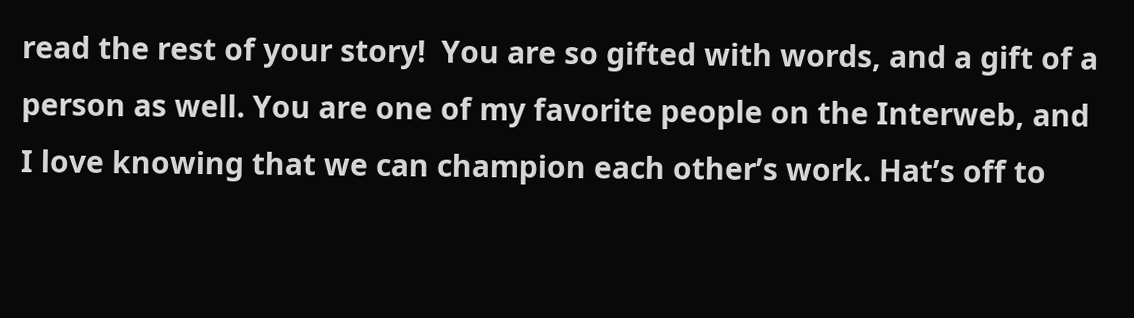read the rest of your story!  You are so gifted with words, and a gift of a person as well. You are one of my favorite people on the Interweb, and I love knowing that we can champion each other’s work. Hat’s off to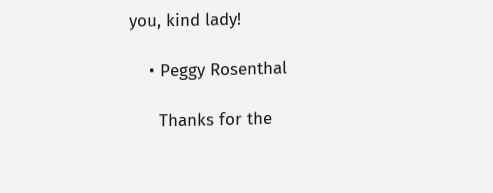you, kind lady!

    • Peggy Rosenthal

      Thanks for the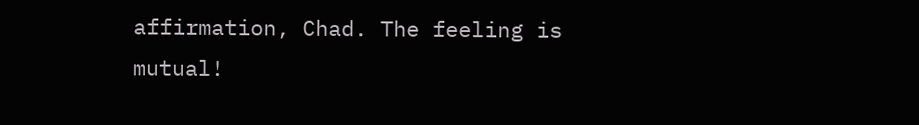affirmation, Chad. The feeling is mutual!